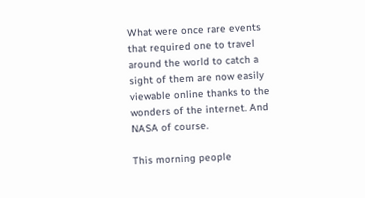What were once rare events that required one to travel around the world to catch a sight of them are now easily viewable online thanks to the wonders of the internet. And NASA of course.

This morning people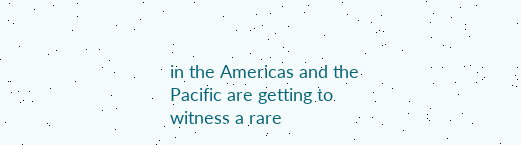in the Americas and the Pacific are getting to witness a rare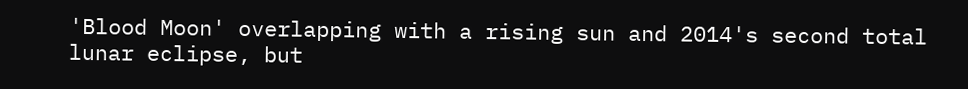'Blood Moon' overlapping with a rising sun and 2014's second total lunar eclipse, but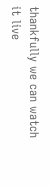thankfully we can watch it live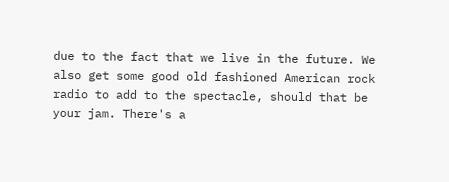due to the fact that we live in the future. We also get some good old fashioned American rock radio to add to the spectacle, should that be your jam. There's a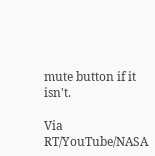mute button if it isn't.

Via RT/YouTube/NASA